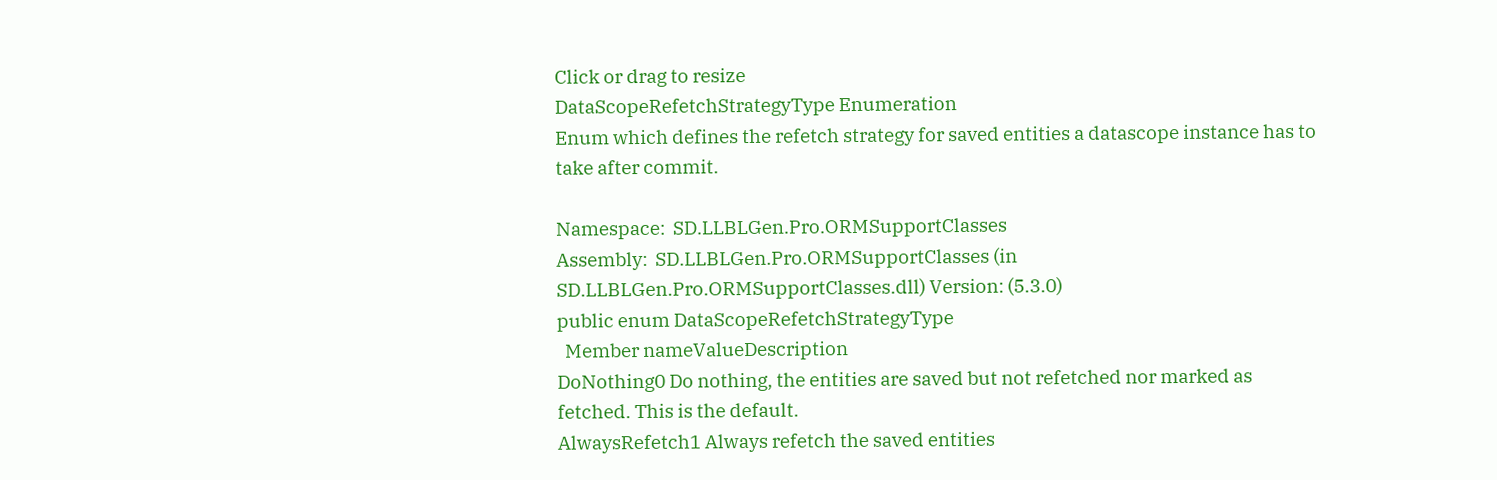Click or drag to resize
DataScopeRefetchStrategyType Enumeration
Enum which defines the refetch strategy for saved entities a datascope instance has to take after commit.

Namespace:  SD.LLBLGen.Pro.ORMSupportClasses
Assembly:  SD.LLBLGen.Pro.ORMSupportClasses (in SD.LLBLGen.Pro.ORMSupportClasses.dll) Version: (5.3.0)
public enum DataScopeRefetchStrategyType
  Member nameValueDescription
DoNothing0 Do nothing, the entities are saved but not refetched nor marked as fetched. This is the default.
AlwaysRefetch1 Always refetch the saved entities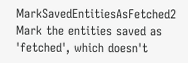MarkSavedEntitiesAsFetched2 Mark the entities saved as 'fetched', which doesn't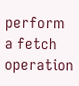perform a fetch operation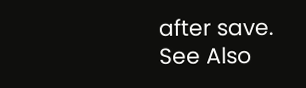after save.
See Also